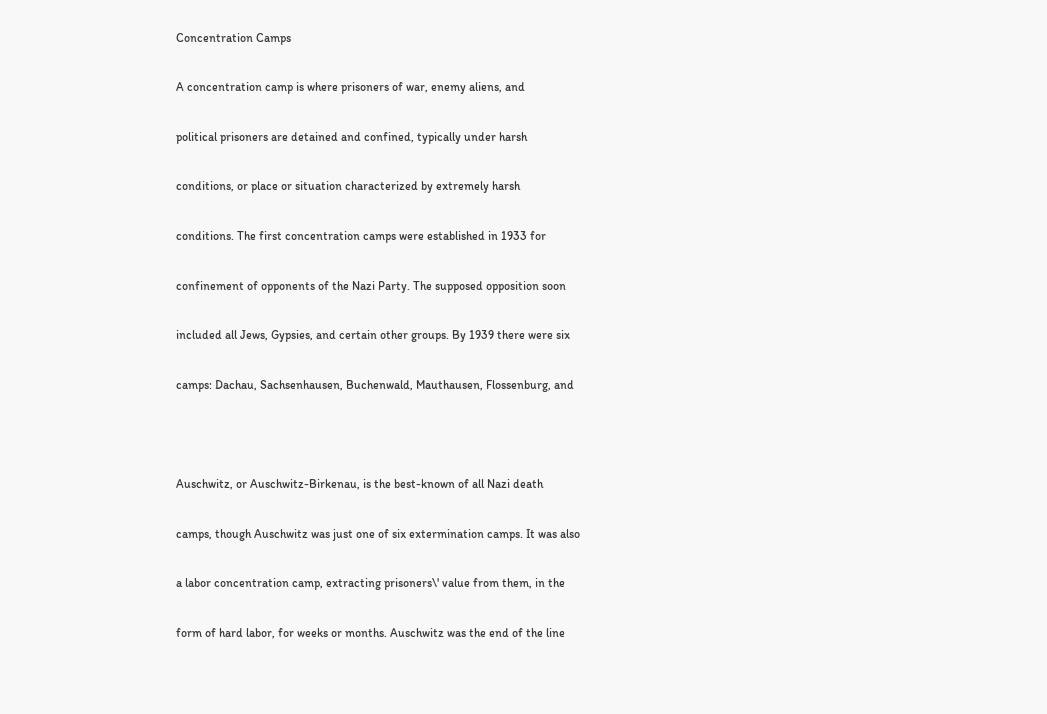Concentration Camps

A concentration camp is where prisoners of war, enemy aliens, and

political prisoners are detained and confined, typically under harsh

conditions, or place or situation characterized by extremely harsh

conditions. The first concentration camps were established in 1933 for

confinement of opponents of the Nazi Party. The supposed opposition soon

included all Jews, Gypsies, and certain other groups. By 1939 there were six

camps: Dachau, Sachsenhausen, Buchenwald, Mauthausen, Flossenburg, and



Auschwitz, or Auschwitz-Birkenau, is the best-known of all Nazi death

camps, though Auschwitz was just one of six extermination camps. It was also

a labor concentration camp, extracting prisoners\' value from them, in the

form of hard labor, for weeks or months. Auschwitz was the end of the line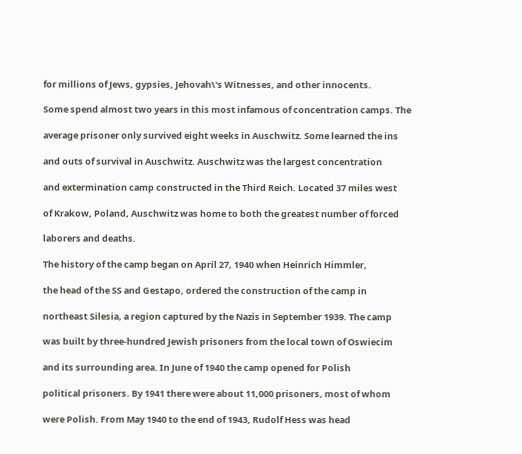for millions of Jews, gypsies, Jehovah\'s Witnesses, and other innocents.

Some spend almost two years in this most infamous of concentration camps. The

average prisoner only survived eight weeks in Auschwitz. Some learned the ins

and outs of survival in Auschwitz. Auschwitz was the largest concentration

and extermination camp constructed in the Third Reich. Located 37 miles west

of Krakow, Poland, Auschwitz was home to both the greatest number of forced

laborers and deaths.

The history of the camp began on April 27, 1940 when Heinrich Himmler,

the head of the SS and Gestapo, ordered the construction of the camp in

northeast Silesia, a region captured by the Nazis in September 1939. The camp

was built by three-hundred Jewish prisoners from the local town of Oswiecim

and its surrounding area. In June of 1940 the camp opened for Polish

political prisoners. By 1941 there were about 11,000 prisoners, most of whom

were Polish. From May 1940 to the end of 1943, Rudolf Hess was head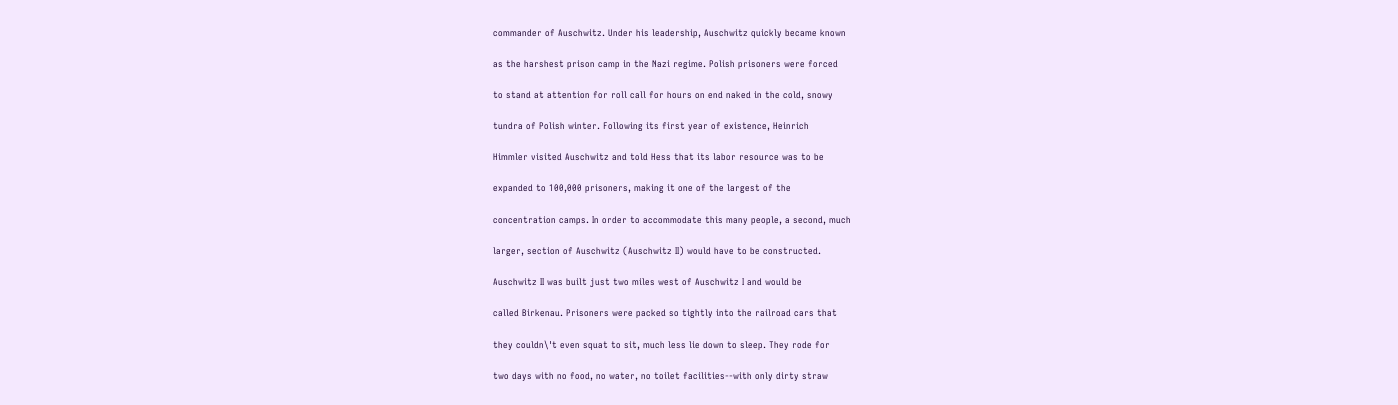commander of Auschwitz. Under his leadership, Auschwitz quickly became known

as the harshest prison camp in the Nazi regime. Polish prisoners were forced

to stand at attention for roll call for hours on end naked in the cold, snowy

tundra of Polish winter. Following its first year of existence, Heinrich

Himmler visited Auschwitz and told Hess that its labor resource was to be

expanded to 100,000 prisoners, making it one of the largest of the

concentration camps. In order to accommodate this many people, a second, much

larger, section of Auschwitz (Auschwitz II) would have to be constructed.

Auschwitz II was built just two miles west of Auschwitz I and would be

called Birkenau. Prisoners were packed so tightly into the railroad cars that

they couldn\'t even squat to sit, much less lie down to sleep. They rode for

two days with no food, no water, no toilet facilities--with only dirty straw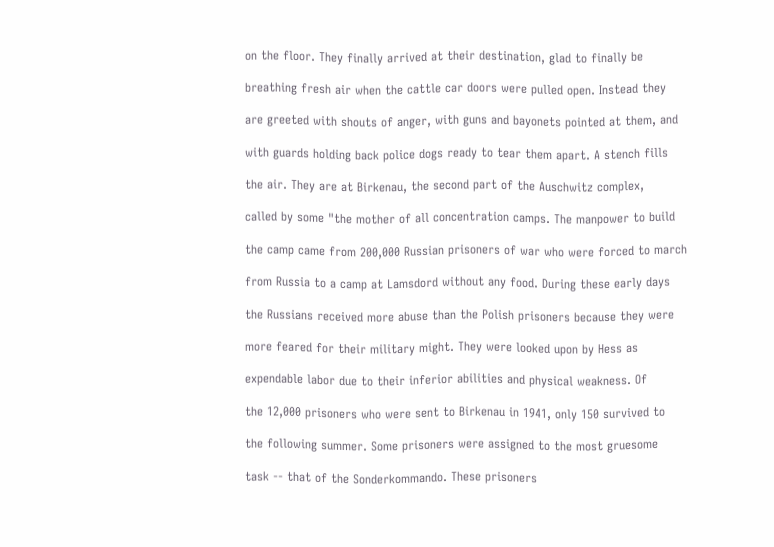on the floor. They finally arrived at their destination, glad to finally be

breathing fresh air when the cattle car doors were pulled open. Instead they

are greeted with shouts of anger, with guns and bayonets pointed at them, and

with guards holding back police dogs ready to tear them apart. A stench fills

the air. They are at Birkenau, the second part of the Auschwitz complex,

called by some "the mother of all concentration camps. The manpower to build

the camp came from 200,000 Russian prisoners of war who were forced to march

from Russia to a camp at Lamsdord without any food. During these early days

the Russians received more abuse than the Polish prisoners because they were

more feared for their military might. They were looked upon by Hess as

expendable labor due to their inferior abilities and physical weakness. Of

the 12,000 prisoners who were sent to Birkenau in 1941, only 150 survived to

the following summer. Some prisoners were assigned to the most gruesome

task -- that of the Sonderkommando. These prisoners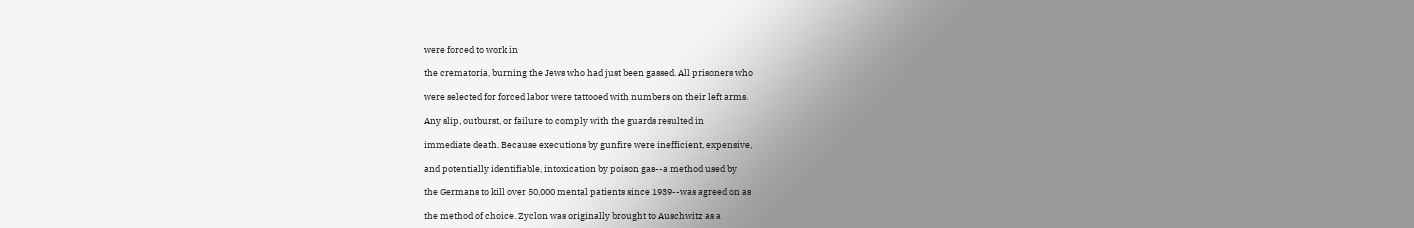were forced to work in

the crematoria, burning the Jews who had just been gassed. All prisoners who

were selected for forced labor were tattooed with numbers on their left arms.

Any slip, outburst, or failure to comply with the guards resulted in

immediate death. Because executions by gunfire were inefficient, expensive,

and potentially identifiable, intoxication by poison gas--a method used by

the Germans to kill over 50,000 mental patients since 1939--was agreed on as

the method of choice. Zyclon was originally brought to Auschwitz as a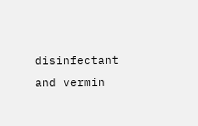disinfectant and vermin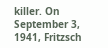killer. On September 3, 1941, Fritzsch